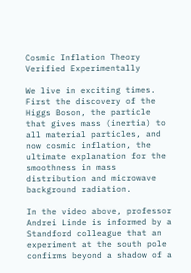Cosmic Inflation Theory Verified Experimentally

We live in exciting times.  First the discovery of the Higgs Boson, the particle that gives mass (inertia) to all material particles, and now cosmic inflation, the ultimate explanation for the smoothness in mass distribution and microwave background radiation.

In the video above, professor Andrei Linde is informed by a Standford colleague that an experiment at the south pole confirms beyond a shadow of a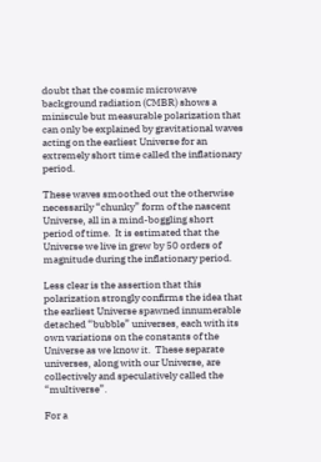doubt that the cosmic microwave background radiation (CMBR) shows a miniscule but measurable polarization that can only be explained by gravitational waves acting on the earliest Universe for an extremely short time called the inflationary period.

These waves smoothed out the otherwise necessarily “chunky” form of the nascent Universe, all in a mind-boggling short period of time.  It is estimated that the Universe we live in grew by 50 orders of magnitude during the inflationary period.

Less clear is the assertion that this polarization strongly confirms the idea that the earliest Universe spawned innumerable detached “bubble” universes, each with its own variations on the constants of the Universe as we know it.  These separate universes, along with our Universe, are collectively and speculatively called the “multiverse”.

For a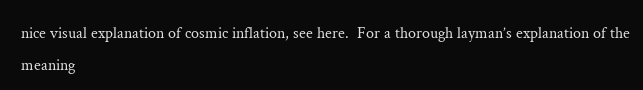nice visual explanation of cosmic inflation, see here.  For a thorough layman’s explanation of the meaning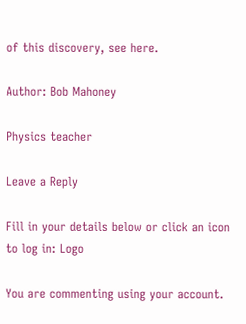of this discovery, see here.

Author: Bob Mahoney

Physics teacher

Leave a Reply

Fill in your details below or click an icon to log in: Logo

You are commenting using your account.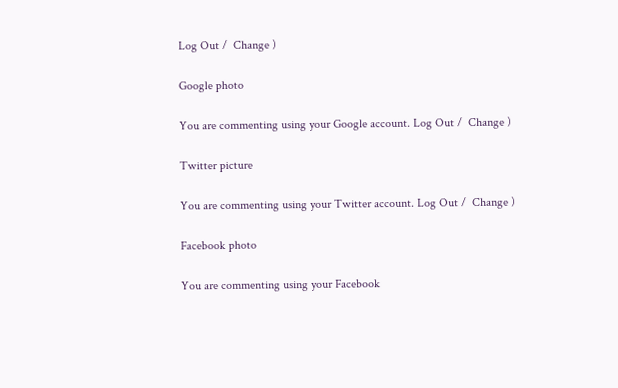Log Out /  Change )

Google photo

You are commenting using your Google account. Log Out /  Change )

Twitter picture

You are commenting using your Twitter account. Log Out /  Change )

Facebook photo

You are commenting using your Facebook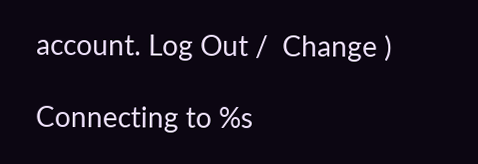account. Log Out /  Change )

Connecting to %s